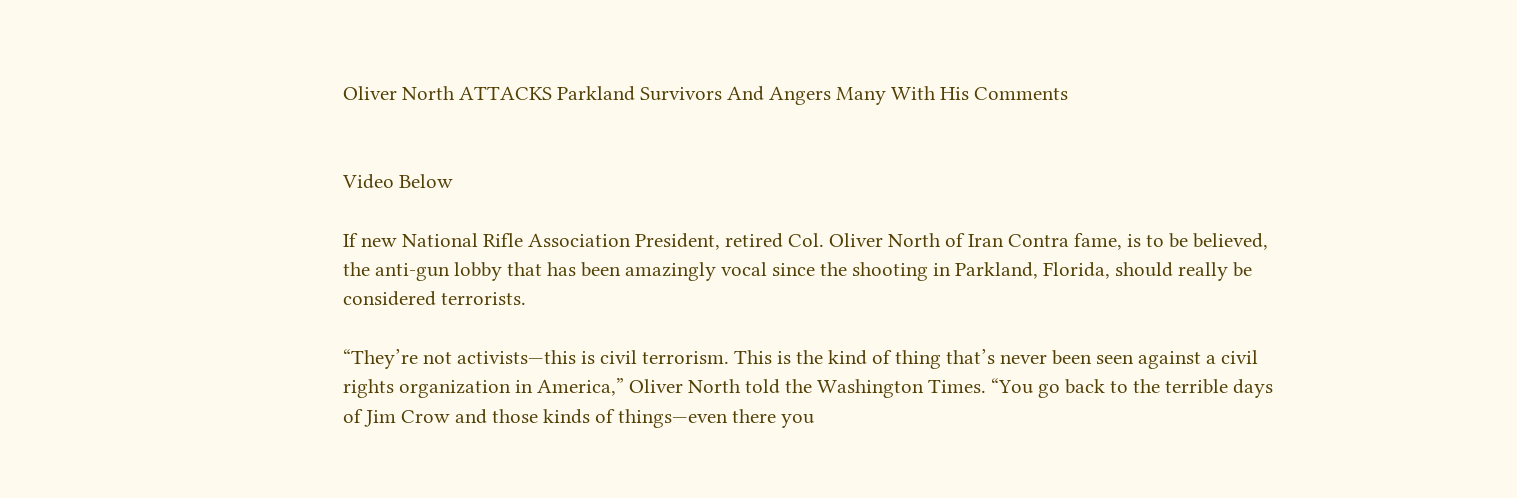Oliver North ATTACKS Parkland Survivors And Angers Many With His Comments


Video Below

If new National Rifle Association President, retired Col. Oliver North of Iran Contra fame, is to be believed, the anti-gun lobby that has been amazingly vocal since the shooting in Parkland, Florida, should really be considered terrorists.

“They’re not activists—this is civil terrorism. This is the kind of thing that’s never been seen against a civil rights organization in America,” Oliver North told the Washington Times. “You go back to the terrible days of Jim Crow and those kinds of things—even there you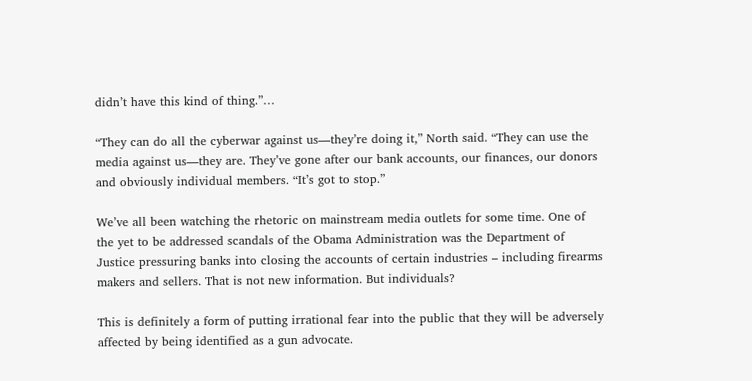didn’t have this kind of thing.”…

“They can do all the cyberwar against us—they’re doing it,” North said. “They can use the media against us—they are. They’ve gone after our bank accounts, our finances, our donors and obviously individual members. “It’s got to stop.”

We’ve all been watching the rhetoric on mainstream media outlets for some time. One of the yet to be addressed scandals of the Obama Administration was the Department of Justice pressuring banks into closing the accounts of certain industries – including firearms makers and sellers. That is not new information. But individuals?

This is definitely a form of putting irrational fear into the public that they will be adversely affected by being identified as a gun advocate.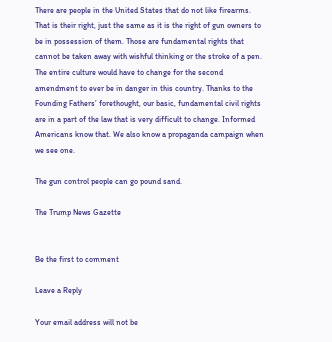There are people in the United States that do not like firearms. That is their right, just the same as it is the right of gun owners to be in possession of them. Those are fundamental rights that cannot be taken away with wishful thinking or the stroke of a pen. The entire culture would have to change for the second amendment to ever be in danger in this country. Thanks to the Founding Fathers’ forethought, our basic, fundamental civil rights are in a part of the law that is very difficult to change. Informed Americans know that. We also know a propaganda campaign when we see one.

The gun control people can go pound sand.

The Trump News Gazette


Be the first to comment

Leave a Reply

Your email address will not be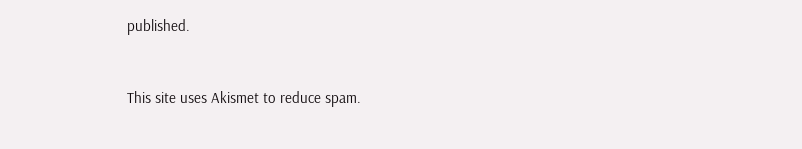published.


This site uses Akismet to reduce spam.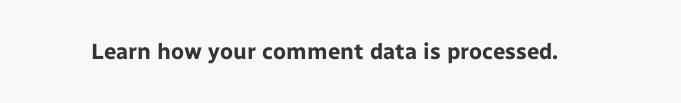Learn how your comment data is processed.